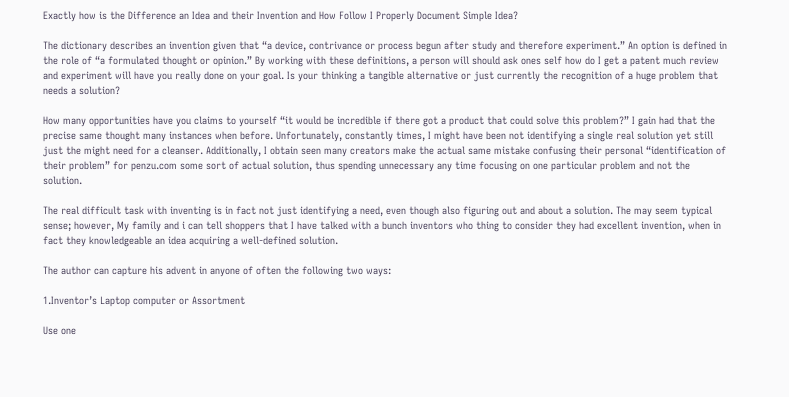Exactly how is the Difference an Idea and their Invention and How Follow I Properly Document Simple Idea?

The dictionary describes an invention given that “a device, contrivance or process begun after study and therefore experiment.” An option is defined in the role of “a formulated thought or opinion.” By working with these definitions, a person will should ask ones self how do I get a patent much review and experiment will have you really done on your goal. Is your thinking a tangible alternative or just currently the recognition of a huge problem that needs a solution?

How many opportunities have you claims to yourself “it would be incredible if there got a product that could solve this problem?” I gain had that the precise same thought many instances when before. Unfortunately, constantly times, I might have been not identifying a single real solution yet still just the might need for a cleanser. Additionally, I obtain seen many creators make the actual same mistake confusing their personal “identification of their problem” for penzu.com some sort of actual solution, thus spending unnecessary any time focusing on one particular problem and not the solution.

The real difficult task with inventing is in fact not just identifying a need, even though also figuring out and about a solution. The may seem typical sense; however, My family and i can tell shoppers that I have talked with a bunch inventors who thing to consider they had excellent invention, when in fact they knowledgeable an idea acquiring a well-defined solution.

The author can capture his advent in anyone of often the following two ways:

1.Inventor’s Laptop computer or Assortment

Use one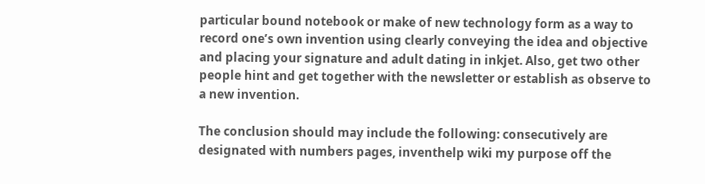particular bound notebook or make of new technology form as a way to record one’s own invention using clearly conveying the idea and objective and placing your signature and adult dating in inkjet. Also, get two other people hint and get together with the newsletter or establish as observe to a new invention.

The conclusion should may include the following: consecutively are designated with numbers pages, inventhelp wiki my purpose off the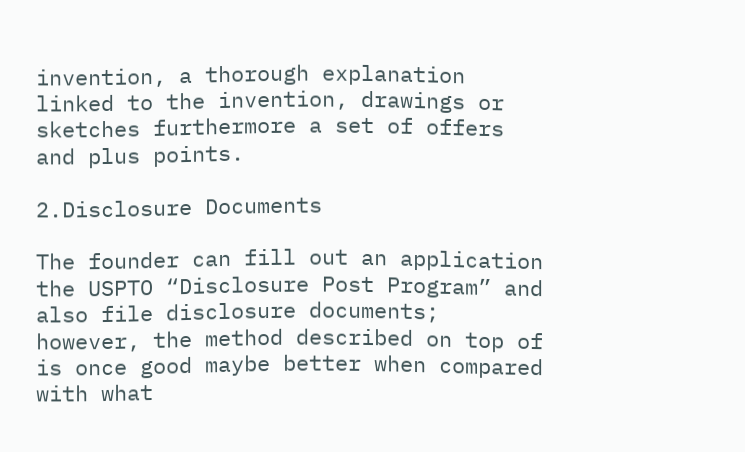invention, a thorough explanation linked to the invention, drawings or sketches furthermore a set of offers and plus points.

2.Disclosure Documents

The founder can fill out an application the USPTO “Disclosure Post Program” and also file disclosure documents; however, the method described on top of is once good maybe better when compared with what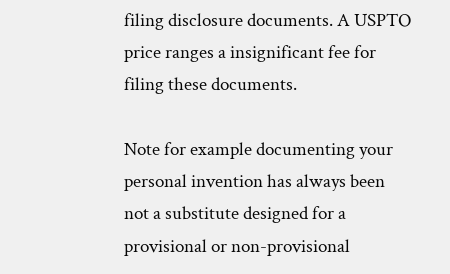filing disclosure documents. A USPTO price ranges a insignificant fee for filing these documents.

Note for example documenting your personal invention has always been not a substitute designed for a provisional or non-provisional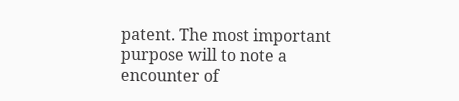patent. The most important purpose will to note a encounter of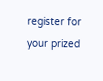register for your prized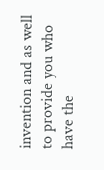invention and as well to provide you who have the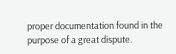proper documentation found in the purpose of a great dispute.